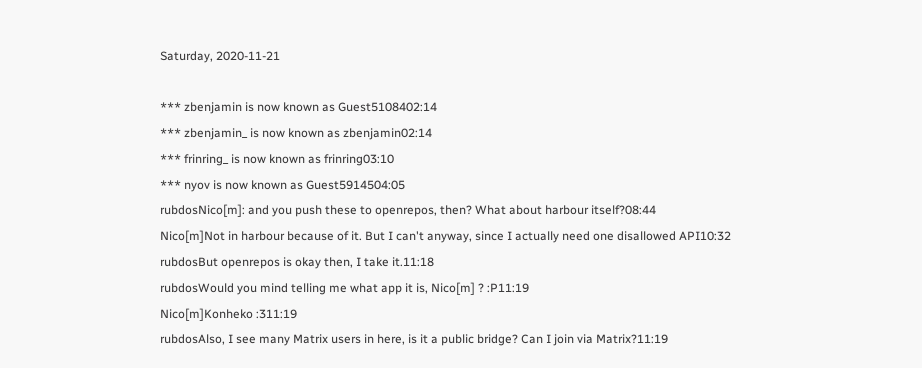Saturday, 2020-11-21

*** zbenjamin is now known as Guest5108402:14
*** zbenjamin_ is now known as zbenjamin02:14
*** frinring_ is now known as frinring03:10
*** nyov is now known as Guest5914504:05
rubdosNico[m]: and you push these to openrepos, then? What about harbour itself?08:44
Nico[m]Not in harbour because of it. But I can't anyway, since I actually need one disallowed API10:32
rubdosBut openrepos is okay then, I take it.11:18
rubdosWould you mind telling me what app it is, Nico[m] ? :P11:19
Nico[m]Konheko :311:19
rubdosAlso, I see many Matrix users in here, is it a public bridge? Can I join via Matrix?11:19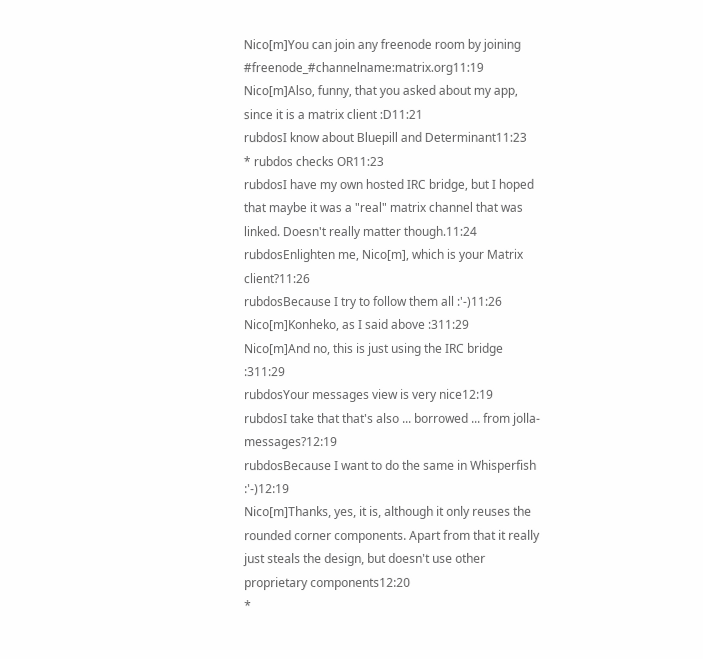Nico[m]You can join any freenode room by joining #freenode_#channelname:matrix.org11:19
Nico[m]Also, funny, that you asked about my app, since it is a matrix client :D11:21
rubdosI know about Bluepill and Determinant11:23
* rubdos checks OR11:23
rubdosI have my own hosted IRC bridge, but I hoped that maybe it was a "real" matrix channel that was linked. Doesn't really matter though.11:24
rubdosEnlighten me, Nico[m], which is your Matrix client?11:26
rubdosBecause I try to follow them all :'-)11:26
Nico[m]Konheko, as I said above :311:29
Nico[m]And no, this is just using the IRC bridge :311:29
rubdosYour messages view is very nice12:19
rubdosI take that that's also ... borrowed ... from jolla-messages?12:19
rubdosBecause I want to do the same in Whisperfish :'-)12:19
Nico[m]Thanks, yes, it is, although it only reuses the rounded corner components. Apart from that it really just steals the design, but doesn't use other proprietary components12:20
*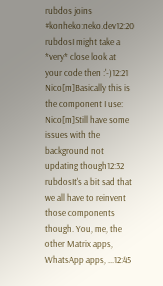rubdos joins #konheko:neko.dev12:20
rubdosI might take a *very* close look at your code then :'-)12:21
Nico[m]Basically this is the component I use:
Nico[m]Still have some issues with the background not updating though12:32
rubdosIt's a bit sad that we all have to reinvent those components though. You, me, the other Matrix apps, WhatsApp apps, ...12:45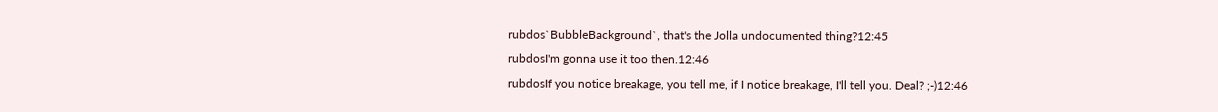rubdos`BubbleBackground`, that's the Jolla undocumented thing?12:45
rubdosI'm gonna use it too then.12:46
rubdosIf you notice breakage, you tell me, if I notice breakage, I'll tell you. Deal? ;-)12:46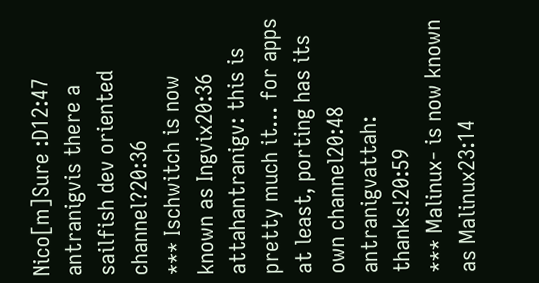Nico[m]Sure :D12:47
antranigvis there a sailfish dev oriented channel?20:36
*** Ischwitch is now known as Ingvix20:36
attahantranigv: this is pretty much it... for apps at least, porting has its own channel20:48
antranigvattah: thanks!20:59
*** Malinux- is now known as Malinux23:14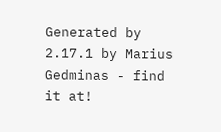Generated by 2.17.1 by Marius Gedminas - find it at!